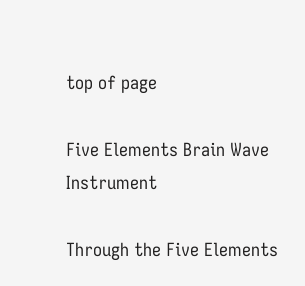top of page

Five Elements Brain Wave Instrument

Through the Five Elements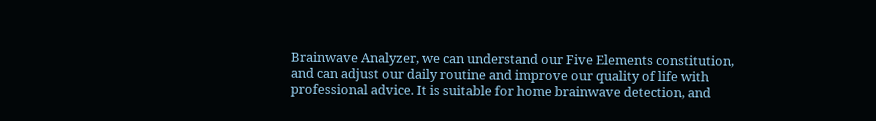Brainwave Analyzer, we can understand our Five Elements constitution, and can adjust our daily routine and improve our quality of life with professional advice. It is suitable for home brainwave detection, and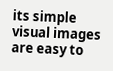its simple visual images are easy to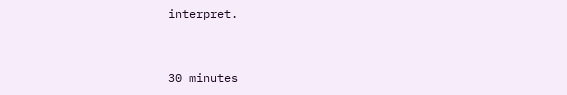interpret.


30 minutes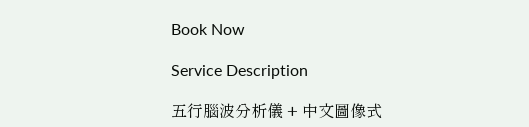Book Now

Service Description

五行腦波分析儀 + 中文圖像式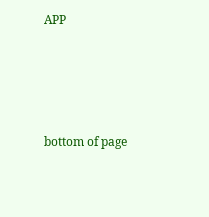APP




bottom of page